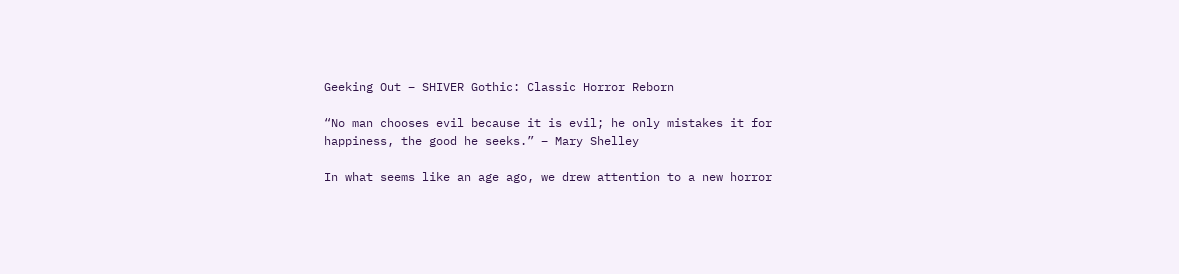Geeking Out – SHIVER Gothic: Classic Horror Reborn

“No man chooses evil because it is evil; he only mistakes it for happiness, the good he seeks.” – Mary Shelley

In what seems like an age ago, we drew attention to a new horror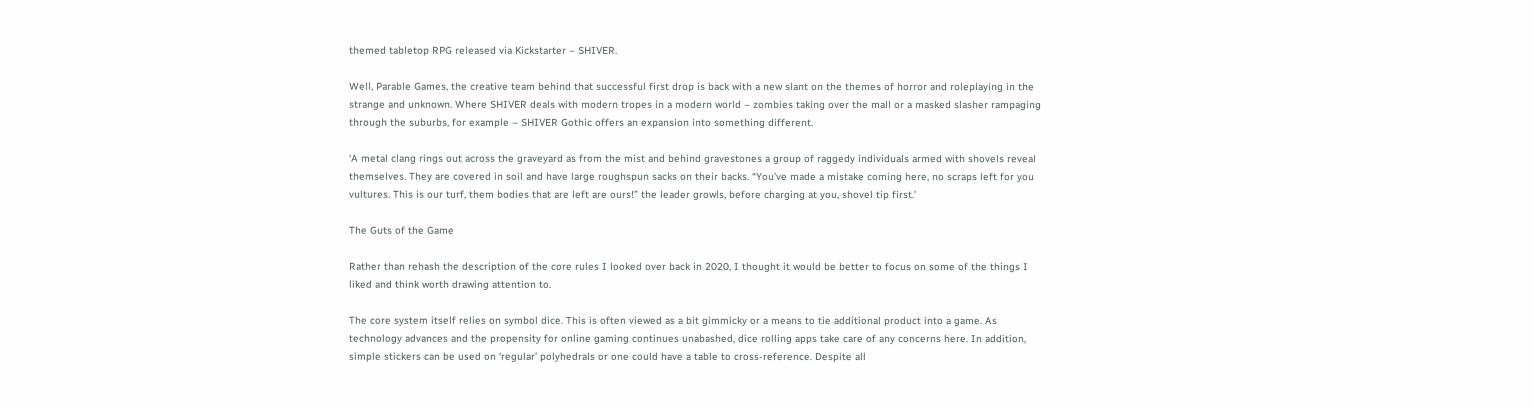themed tabletop RPG released via Kickstarter – SHIVER.

Well, Parable Games, the creative team behind that successful first drop is back with a new slant on the themes of horror and roleplaying in the strange and unknown. Where SHIVER deals with modern tropes in a modern world – zombies taking over the mall or a masked slasher rampaging through the suburbs, for example – SHIVER Gothic offers an expansion into something different.

‘A metal clang rings out across the graveyard as from the mist and behind gravestones a group of raggedy individuals armed with shovels reveal themselves. They are covered in soil and have large roughspun sacks on their backs. “You’ve made a mistake coming here, no scraps left for you vultures. This is our turf, them bodies that are left are ours!” the leader growls, before charging at you, shovel tip first.’

The Guts of the Game

Rather than rehash the description of the core rules I looked over back in 2020, I thought it would be better to focus on some of the things I liked and think worth drawing attention to.

The core system itself relies on symbol dice. This is often viewed as a bit gimmicky or a means to tie additional product into a game. As technology advances and the propensity for online gaming continues unabashed, dice rolling apps take care of any concerns here. In addition, simple stickers can be used on ‘regular’ polyhedrals or one could have a table to cross-reference. Despite all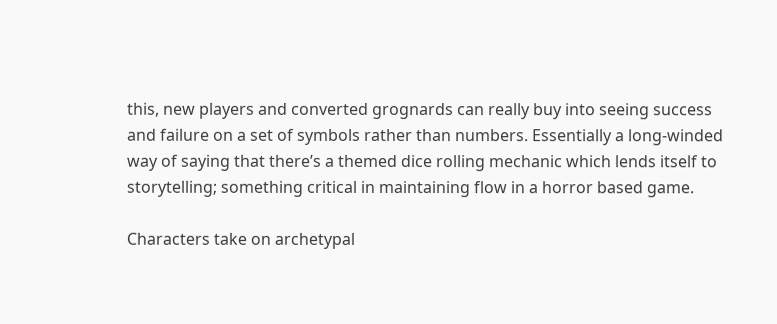this, new players and converted grognards can really buy into seeing success and failure on a set of symbols rather than numbers. Essentially a long-winded way of saying that there’s a themed dice rolling mechanic which lends itself to storytelling; something critical in maintaining flow in a horror based game.

Characters take on archetypal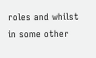roles and whilst in some other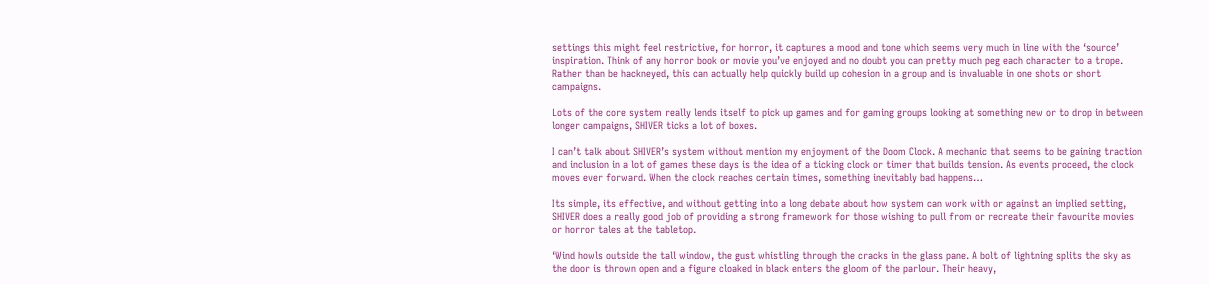settings this might feel restrictive, for horror, it captures a mood and tone which seems very much in line with the ‘source’ inspiration. Think of any horror book or movie you’ve enjoyed and no doubt you can pretty much peg each character to a trope. Rather than be hackneyed, this can actually help quickly build up cohesion in a group and is invaluable in one shots or short campaigns.

Lots of the core system really lends itself to pick up games and for gaming groups looking at something new or to drop in between longer campaigns, SHIVER ticks a lot of boxes.

I can’t talk about SHIVER’s system without mention my enjoyment of the Doom Clock. A mechanic that seems to be gaining traction and inclusion in a lot of games these days is the idea of a ticking clock or timer that builds tension. As events proceed, the clock moves ever forward. When the clock reaches certain times, something inevitably bad happens…

Its simple, its effective, and without getting into a long debate about how system can work with or against an implied setting, SHIVER does a really good job of providing a strong framework for those wishing to pull from or recreate their favourite movies or horror tales at the tabletop.

‘Wind howls outside the tall window, the gust whistling through the cracks in the glass pane. A bolt of lightning splits the sky as the door is thrown open and a figure cloaked in black enters the gloom of the parlour. Their heavy,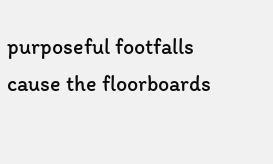purposeful footfalls cause the floorboards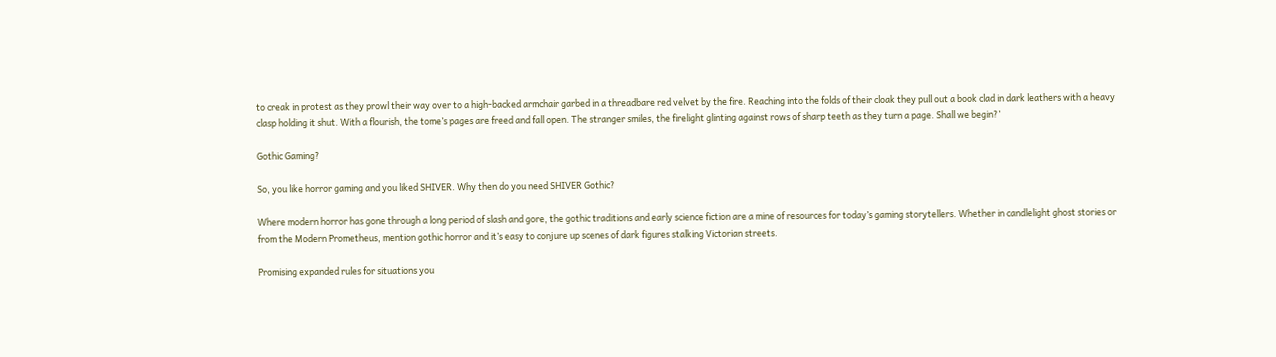to creak in protest as they prowl their way over to a high-backed armchair garbed in a threadbare red velvet by the fire. Reaching into the folds of their cloak they pull out a book clad in dark leathers with a heavy clasp holding it shut. With a flourish, the tome’s pages are freed and fall open. The stranger smiles, the firelight glinting against rows of sharp teeth as they turn a page. Shall we begin?’

Gothic Gaming?

So, you like horror gaming and you liked SHIVER. Why then do you need SHIVER Gothic?

Where modern horror has gone through a long period of slash and gore, the gothic traditions and early science fiction are a mine of resources for today’s gaming storytellers. Whether in candlelight ghost stories or from the Modern Prometheus, mention gothic horror and it’s easy to conjure up scenes of dark figures stalking Victorian streets.

Promising expanded rules for situations you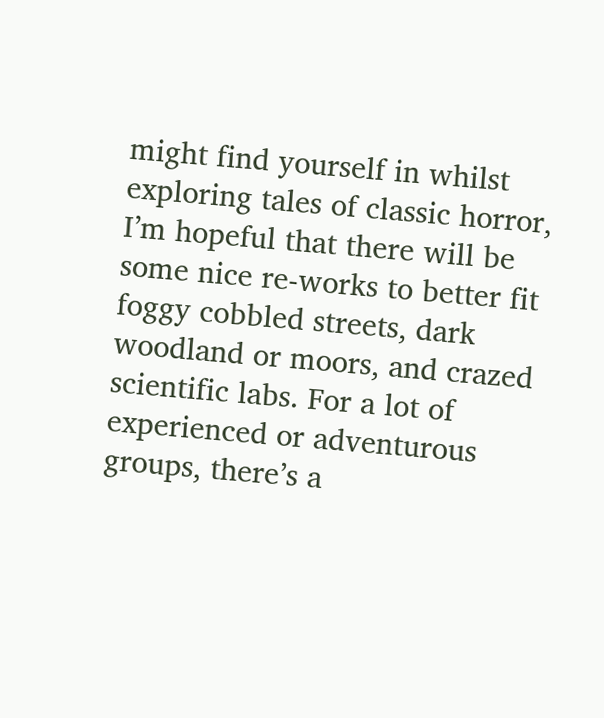might find yourself in whilst exploring tales of classic horror, I’m hopeful that there will be some nice re-works to better fit foggy cobbled streets, dark woodland or moors, and crazed scientific labs. For a lot of experienced or adventurous groups, there’s a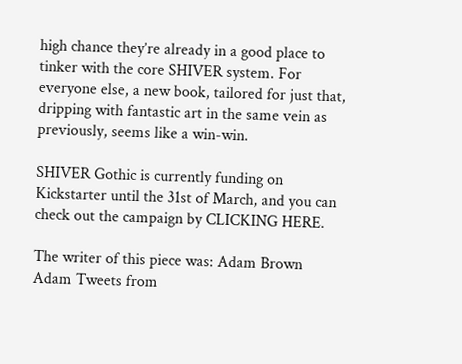high chance they’re already in a good place to tinker with the core SHIVER system. For everyone else, a new book, tailored for just that, dripping with fantastic art in the same vein as previously, seems like a win-win.

SHIVER Gothic is currently funding on Kickstarter until the 31st of March, and you can check out the campaign by CLICKING HERE.

The writer of this piece was: Adam Brown
Adam Tweets from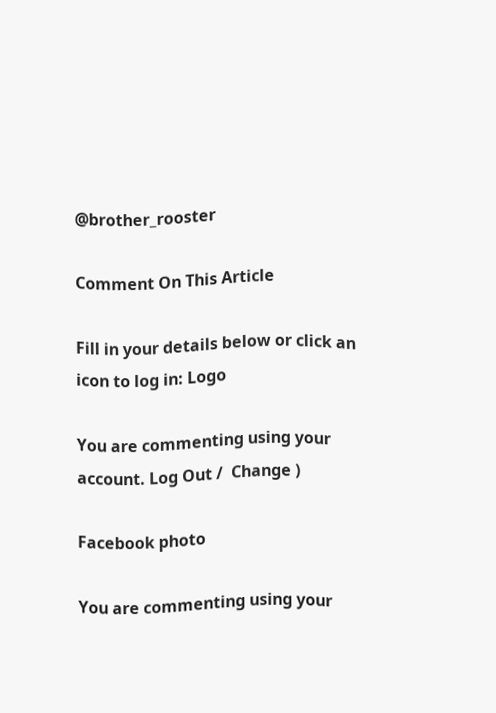@brother_rooster

Comment On This Article

Fill in your details below or click an icon to log in: Logo

You are commenting using your account. Log Out /  Change )

Facebook photo

You are commenting using your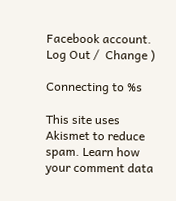Facebook account. Log Out /  Change )

Connecting to %s

This site uses Akismet to reduce spam. Learn how your comment data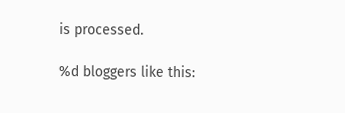is processed.

%d bloggers like this: